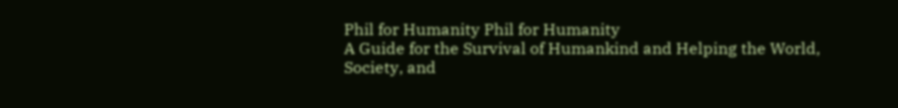Phil for Humanity Phil for Humanity
A Guide for the Survival of Humankind and Helping the World, Society, and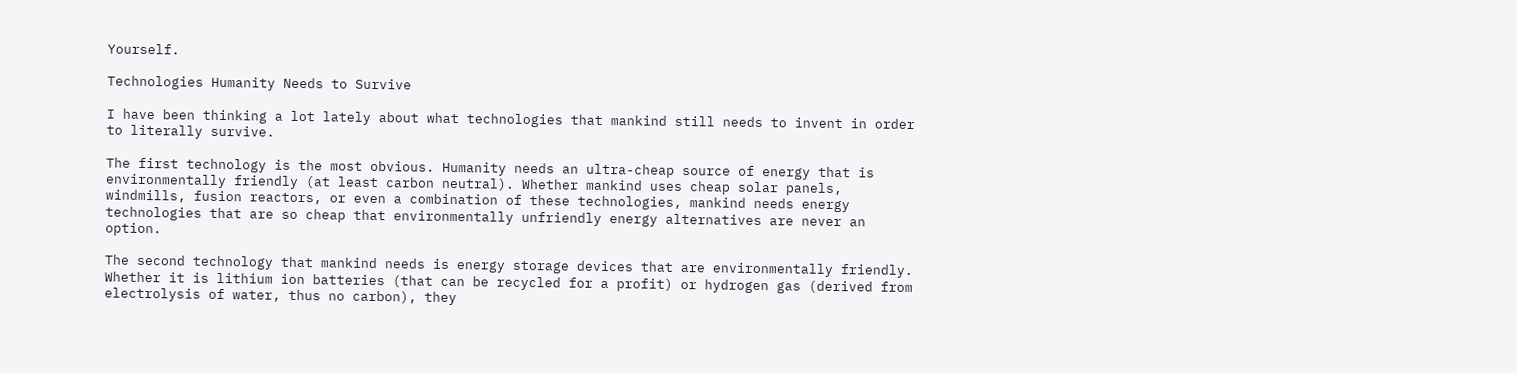Yourself.

Technologies Humanity Needs to Survive

I have been thinking a lot lately about what technologies that mankind still needs to invent in order to literally survive.

The first technology is the most obvious. Humanity needs an ultra-cheap source of energy that is environmentally friendly (at least carbon neutral). Whether mankind uses cheap solar panels, windmills, fusion reactors, or even a combination of these technologies, mankind needs energy technologies that are so cheap that environmentally unfriendly energy alternatives are never an option.

The second technology that mankind needs is energy storage devices that are environmentally friendly. Whether it is lithium ion batteries (that can be recycled for a profit) or hydrogen gas (derived from electrolysis of water, thus no carbon), they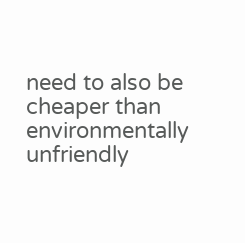need to also be cheaper than environmentally unfriendly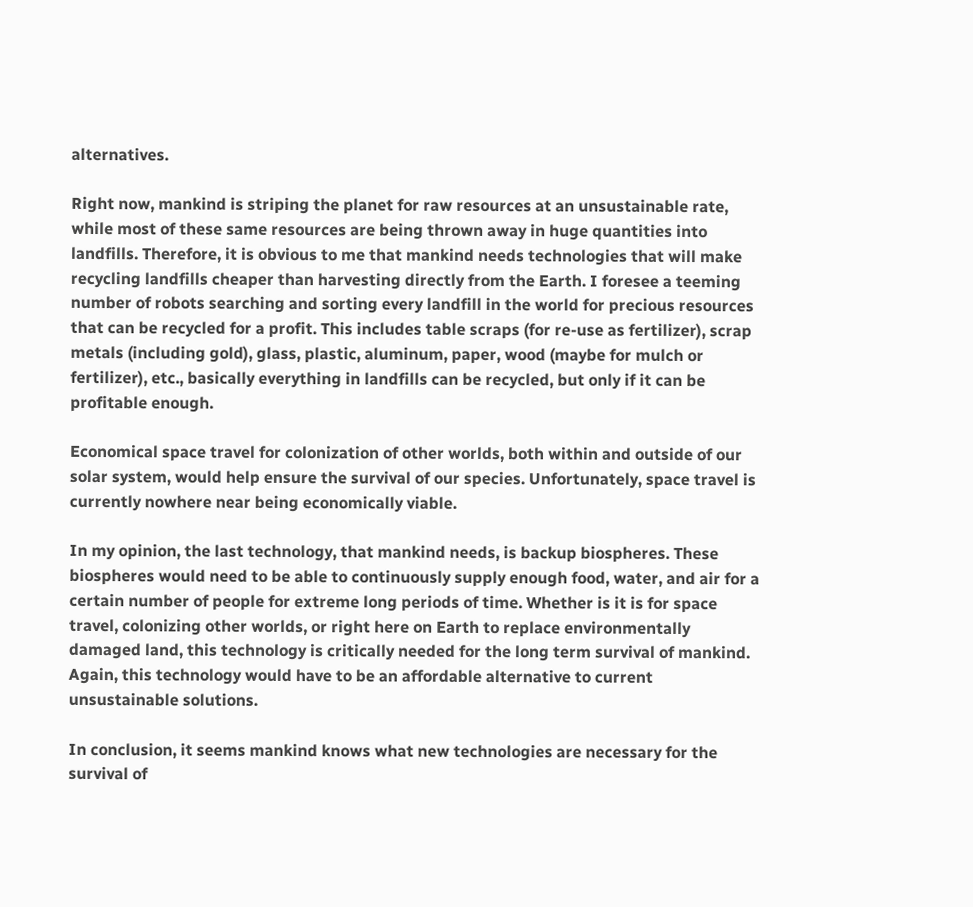alternatives.

Right now, mankind is striping the planet for raw resources at an unsustainable rate, while most of these same resources are being thrown away in huge quantities into landfills. Therefore, it is obvious to me that mankind needs technologies that will make recycling landfills cheaper than harvesting directly from the Earth. I foresee a teeming number of robots searching and sorting every landfill in the world for precious resources that can be recycled for a profit. This includes table scraps (for re-use as fertilizer), scrap metals (including gold), glass, plastic, aluminum, paper, wood (maybe for mulch or fertilizer), etc., basically everything in landfills can be recycled, but only if it can be profitable enough.

Economical space travel for colonization of other worlds, both within and outside of our solar system, would help ensure the survival of our species. Unfortunately, space travel is currently nowhere near being economically viable.

In my opinion, the last technology, that mankind needs, is backup biospheres. These biospheres would need to be able to continuously supply enough food, water, and air for a certain number of people for extreme long periods of time. Whether is it is for space travel, colonizing other worlds, or right here on Earth to replace environmentally damaged land, this technology is critically needed for the long term survival of mankind. Again, this technology would have to be an affordable alternative to current unsustainable solutions.

In conclusion, it seems mankind knows what new technologies are necessary for the survival of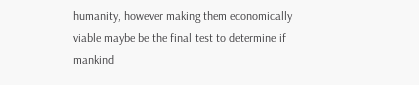humanity, however making them economically viable maybe be the final test to determine if mankind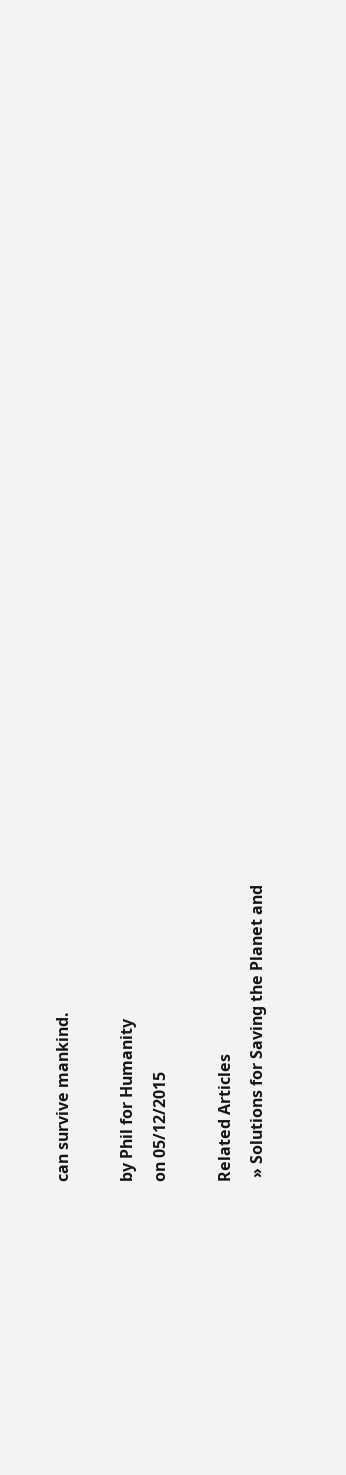can survive mankind.

by Phil for Humanity
on 05/12/2015

Related Articles
 » Solutions for Saving the Planet and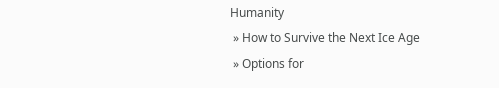Humanity
 » How to Survive the Next Ice Age
 » Options for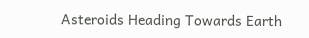Asteroids Heading Towards Earth